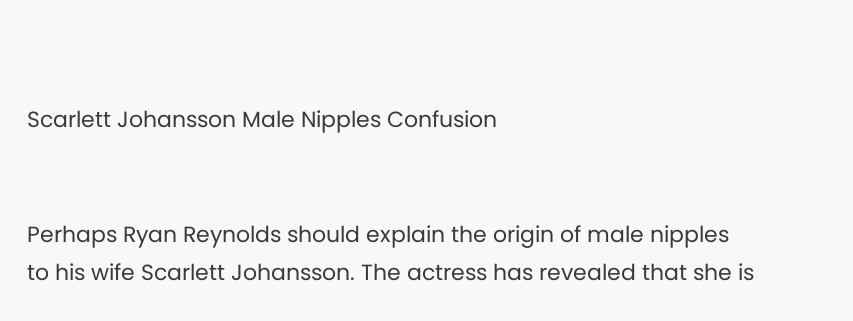Scarlett Johansson Male Nipples Confusion


Perhaps Ryan Reynolds should explain the origin of male nipples to his wife Scarlett Johansson. The actress has revealed that she is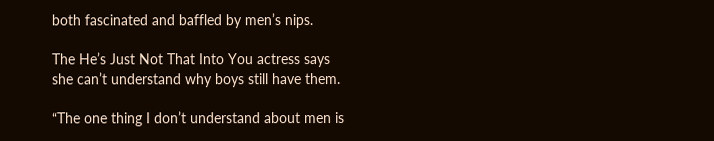both fascinated and baffled by men’s nips.

The He’s Just Not That Into You actress says she can’t understand why boys still have them.

“The one thing I don’t understand about men is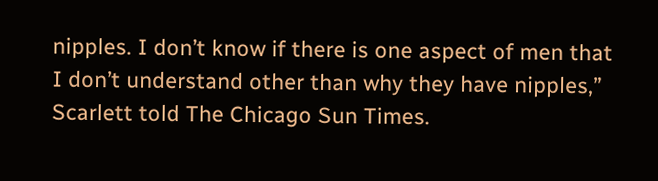nipples. I don’t know if there is one aspect of men that I don’t understand other than why they have nipples,” Scarlett told The Chicago Sun Times.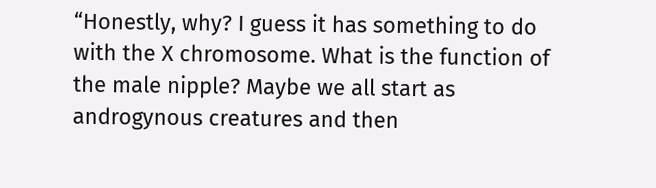“Honestly, why? I guess it has something to do with the X chromosome. What is the function of the male nipple? Maybe we all start as androgynous creatures and then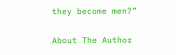they become men?”

About The Author